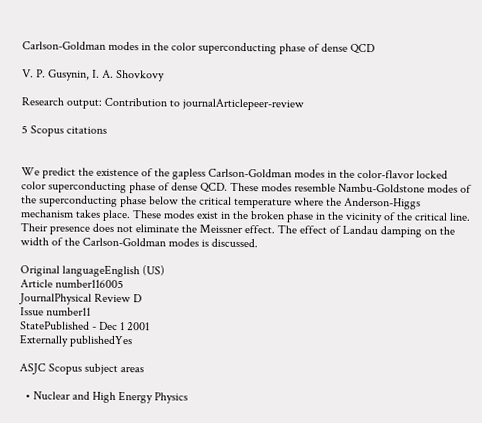Carlson-Goldman modes in the color superconducting phase of dense QCD

V. P. Gusynin, I. A. Shovkovy

Research output: Contribution to journalArticlepeer-review

5 Scopus citations


We predict the existence of the gapless Carlson-Goldman modes in the color-flavor locked color superconducting phase of dense QCD. These modes resemble Nambu-Goldstone modes of the superconducting phase below the critical temperature where the Anderson-Higgs mechanism takes place. These modes exist in the broken phase in the vicinity of the critical line. Their presence does not eliminate the Meissner effect. The effect of Landau damping on the width of the Carlson-Goldman modes is discussed.

Original languageEnglish (US)
Article number116005
JournalPhysical Review D
Issue number11
StatePublished - Dec 1 2001
Externally publishedYes

ASJC Scopus subject areas

  • Nuclear and High Energy Physics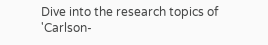Dive into the research topics of 'Carlson-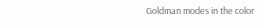Goldman modes in the color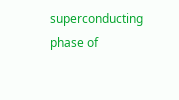superconducting phase of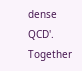dense QCD'. Together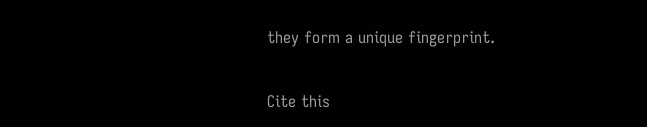they form a unique fingerprint.

Cite this